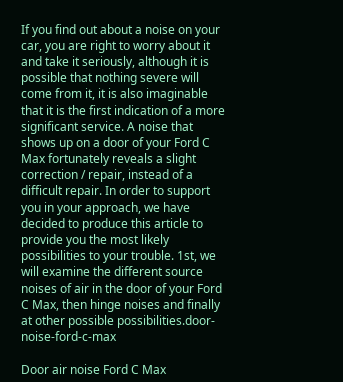If you find out about a noise on your car, you are right to worry about it and take it seriously, although it is possible that nothing severe will come from it, it is also imaginable that it is the first indication of a more significant service. A noise that shows up on a door of your Ford C Max fortunately reveals a slight correction / repair, instead of a difficult repair. In order to support you in your approach, we have decided to produce this article to provide you the most likely possibilities to your trouble. 1st, we will examine the different source noises of air in the door of your Ford C Max, then hinge noises and finally at other possible possibilities.door-noise-ford-c-max

Door air noise Ford C Max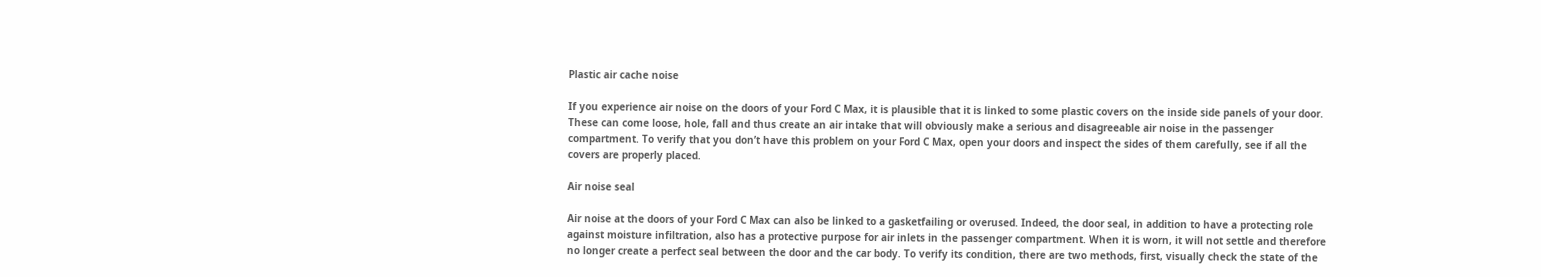Plastic air cache noise

If you experience air noise on the doors of your Ford C Max, it is plausible that it is linked to some plastic covers on the inside side panels of your door. These can come loose, hole, fall and thus create an air intake that will obviously make a serious and disagreeable air noise in the passenger compartment. To verify that you don’t have this problem on your Ford C Max, open your doors and inspect the sides of them carefully, see if all the covers are properly placed.

Air noise seal

Air noise at the doors of your Ford C Max can also be linked to a gasketfailing or overused. Indeed, the door seal, in addition to have a protecting role against moisture infiltration, also has a protective purpose for air inlets in the passenger compartment. When it is worn, it will not settle and therefore no longer create a perfect seal between the door and the car body. To verify its condition, there are two methods, first, visually check the state of the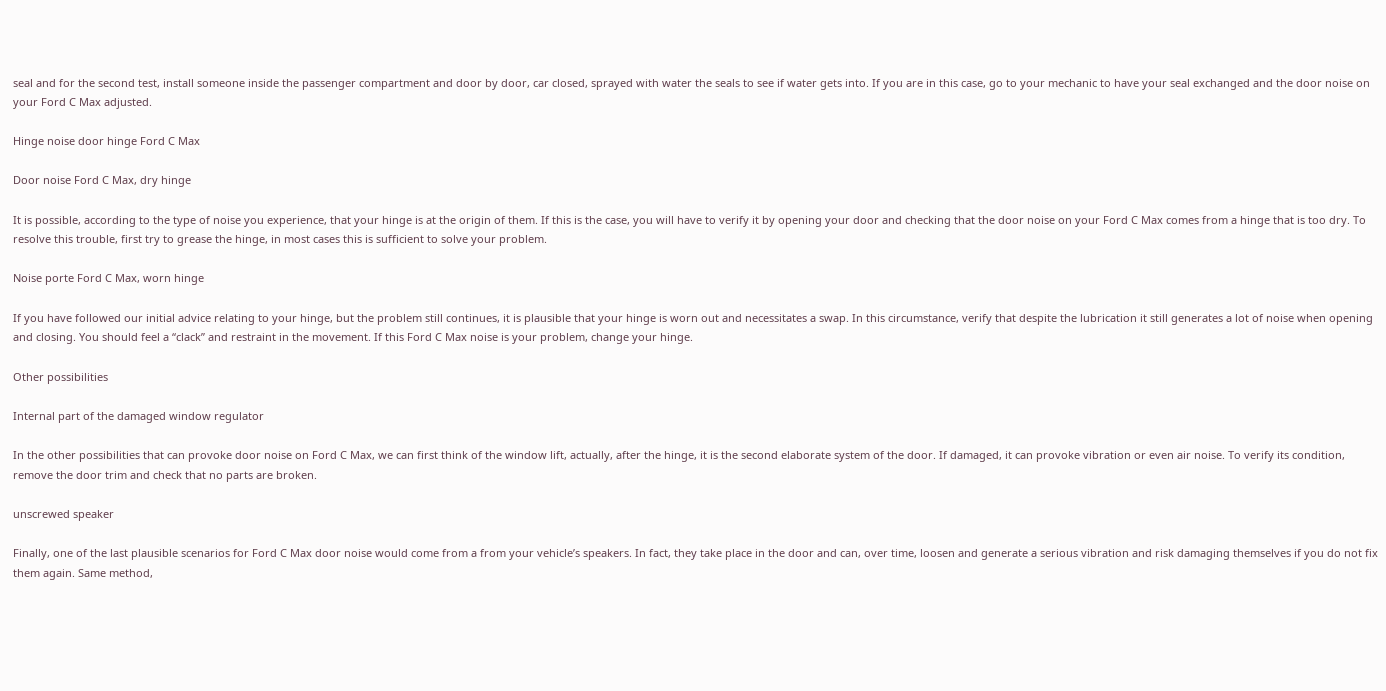seal and for the second test, install someone inside the passenger compartment and door by door, car closed, sprayed with water the seals to see if water gets into. If you are in this case, go to your mechanic to have your seal exchanged and the door noise on your Ford C Max adjusted.

Hinge noise door hinge Ford C Max

Door noise Ford C Max, dry hinge

It is possible, according to the type of noise you experience, that your hinge is at the origin of them. If this is the case, you will have to verify it by opening your door and checking that the door noise on your Ford C Max comes from a hinge that is too dry. To resolve this trouble, first try to grease the hinge, in most cases this is sufficient to solve your problem.

Noise porte Ford C Max, worn hinge

If you have followed our initial advice relating to your hinge, but the problem still continues, it is plausible that your hinge is worn out and necessitates a swap. In this circumstance, verify that despite the lubrication it still generates a lot of noise when opening and closing. You should feel a “clack” and restraint in the movement. If this Ford C Max noise is your problem, change your hinge.

Other possibilities

Internal part of the damaged window regulator

In the other possibilities that can provoke door noise on Ford C Max, we can first think of the window lift, actually, after the hinge, it is the second elaborate system of the door. If damaged, it can provoke vibration or even air noise. To verify its condition, remove the door trim and check that no parts are broken.

unscrewed speaker

Finally, one of the last plausible scenarios for Ford C Max door noise would come from a from your vehicle’s speakers. In fact, they take place in the door and can, over time, loosen and generate a serious vibration and risk damaging themselves if you do not fix them again. Same method,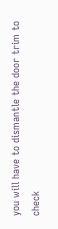you will have to dismantle the door trim to check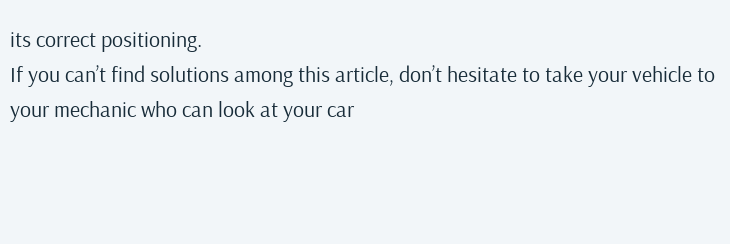its correct positioning.
If you can’t find solutions among this article, don’t hesitate to take your vehicle to your mechanic who can look at your car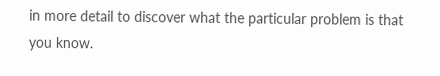in more detail to discover what the particular problem is that you know.